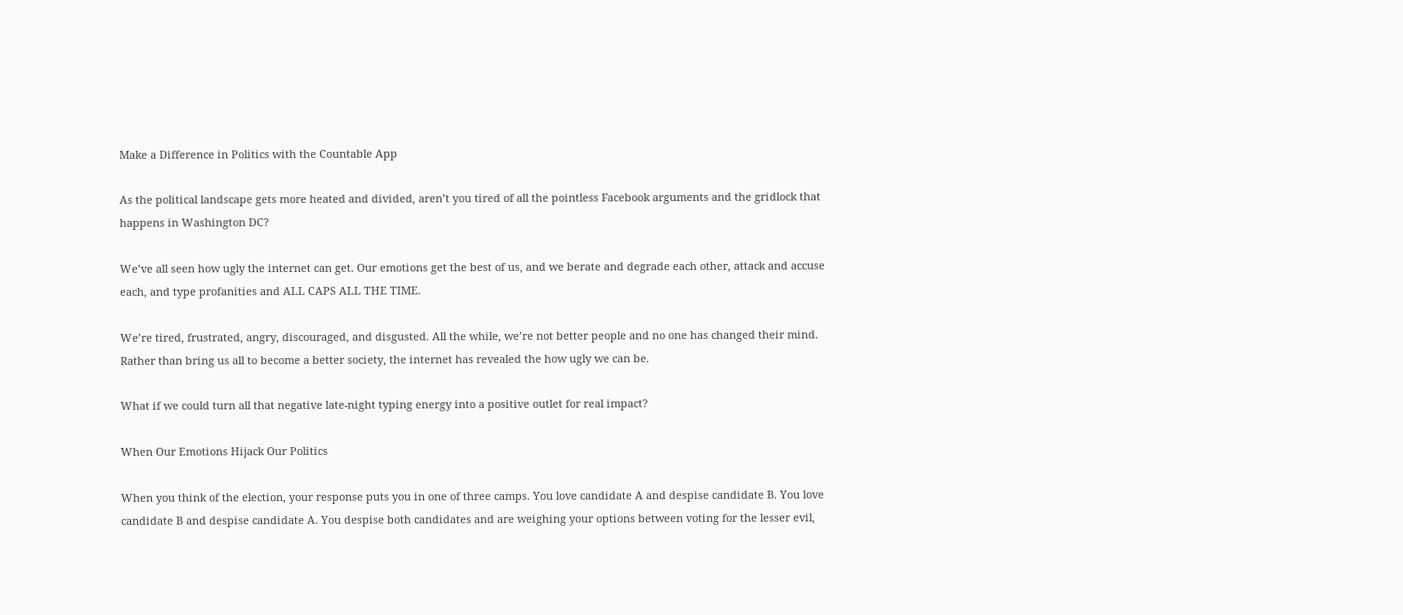Make a Difference in Politics with the Countable App

As the political landscape gets more heated and divided, aren’t you tired of all the pointless Facebook arguments and the gridlock that happens in Washington DC?

We’ve all seen how ugly the internet can get. Our emotions get the best of us, and we berate and degrade each other, attack and accuse each, and type profanities and ALL CAPS ALL THE TIME.

We’re tired, frustrated, angry, discouraged, and disgusted. All the while, we’re not better people and no one has changed their mind. Rather than bring us all to become a better society, the internet has revealed the how ugly we can be.

What if we could turn all that negative late-night typing energy into a positive outlet for real impact?

When Our Emotions Hijack Our Politics

When you think of the election, your response puts you in one of three camps. You love candidate A and despise candidate B. You love candidate B and despise candidate A. You despise both candidates and are weighing your options between voting for the lesser evil,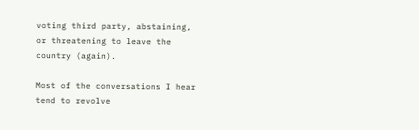voting third party, abstaining, or threatening to leave the country (again).

Most of the conversations I hear tend to revolve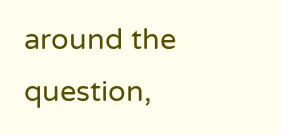around the question,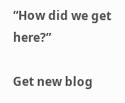“How did we get here?”

Get new blog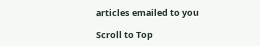articles emailed to you

Scroll to Top